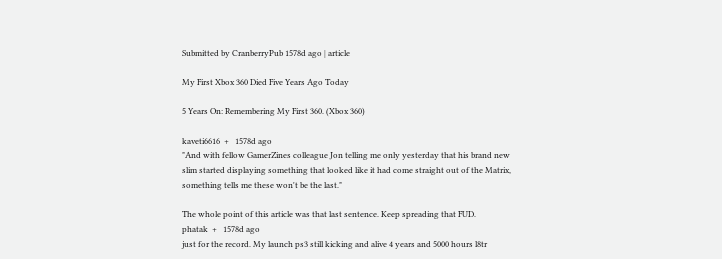Submitted by CranberryPub 1578d ago | article

My First Xbox 360 Died Five Years Ago Today

5 Years On: Remembering My First 360. (Xbox 360)

kaveti6616  +   1578d ago
"And with fellow GamerZines colleague Jon telling me only yesterday that his brand new slim started displaying something that looked like it had come straight out of the Matrix, something tells me these won't be the last."

The whole point of this article was that last sentence. Keep spreading that FUD.
phatak  +   1578d ago
just for the record. My launch ps3 still kicking and alive 4 years and 5000 hours l8tr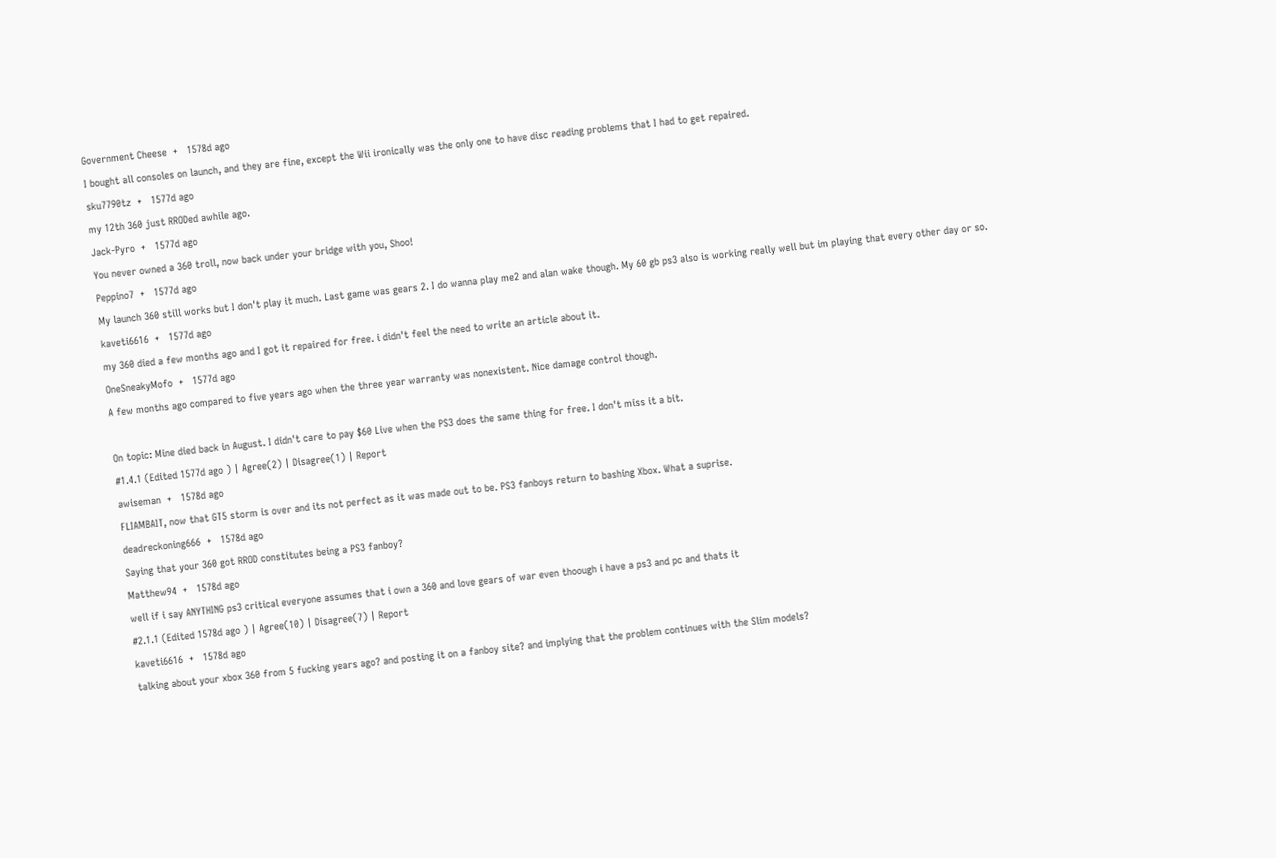Government Cheese  +   1578d ago
I bought all consoles on launch, and they are fine, except the Wii ironically was the only one to have disc reading problems that I had to get repaired.
sku7790tz  +   1577d ago
my 12th 360 just RRODed awhile ago.
Jack-Pyro  +   1577d ago
You never owned a 360 troll, now back under your bridge with you, Shoo!
Peppino7  +   1577d ago
My launch 360 still works but I don't play it much. Last game was gears 2. I do wanna play me2 and alan wake though. My 60 gb ps3 also is working really well but im playing that every other day or so.
kaveti6616  +   1577d ago
my 360 died a few months ago and I got it repaired for free. i didn't feel the need to write an article about it.
OneSneakyMofo  +   1577d ago
A few months ago compared to five years ago when the three year warranty was nonexistent. Nice damage control though.

On topic: Mine died back in August. I didn't care to pay $60 Live when the PS3 does the same thing for free. I don't miss it a bit.
#1.4.1 (Edited 1577d ago ) | Agree(2) | Disagree(1) | Report
awiseman  +   1578d ago
FLIAMBAIT, now that GT5 storm is over and its not perfect as it was made out to be. PS3 fanboys return to bashing Xbox. What a suprise.
deadreckoning666  +   1578d ago
Saying that your 360 got RROD constitutes being a PS3 fanboy?
Matthew94  +   1578d ago
well if i say ANYTHING ps3 critical everyone assumes that i own a 360 and love gears of war even thoough i have a ps3 and pc and thats it
#2.1.1 (Edited 1578d ago ) | Agree(10) | Disagree(7) | Report
kaveti6616  +   1578d ago
talking about your xbox 360 from 5 fucking years ago? and posting it on a fanboy site? and implying that the problem continues with the Slim models?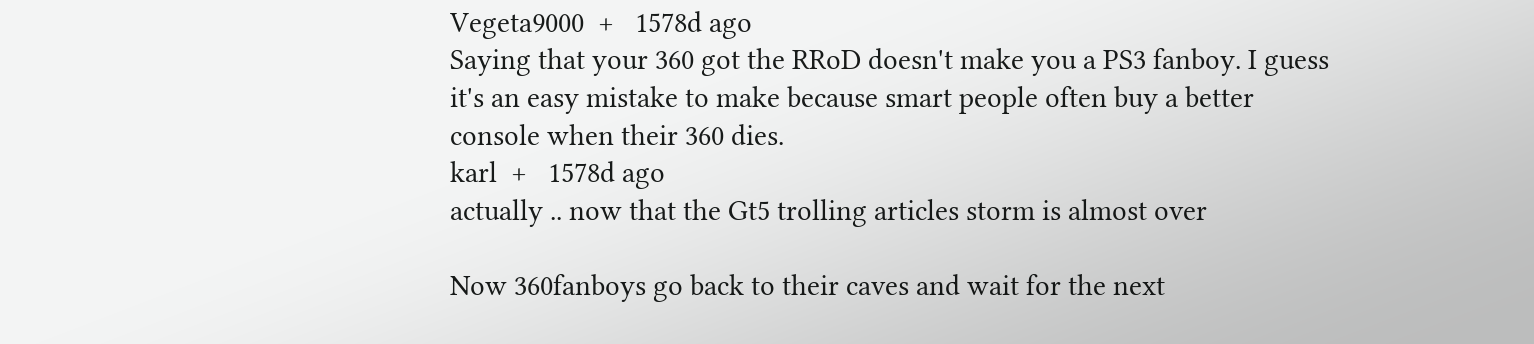Vegeta9000  +   1578d ago
Saying that your 360 got the RRoD doesn't make you a PS3 fanboy. I guess it's an easy mistake to make because smart people often buy a better console when their 360 dies.
karl  +   1578d ago
actually .. now that the Gt5 trolling articles storm is almost over

Now 360fanboys go back to their caves and wait for the next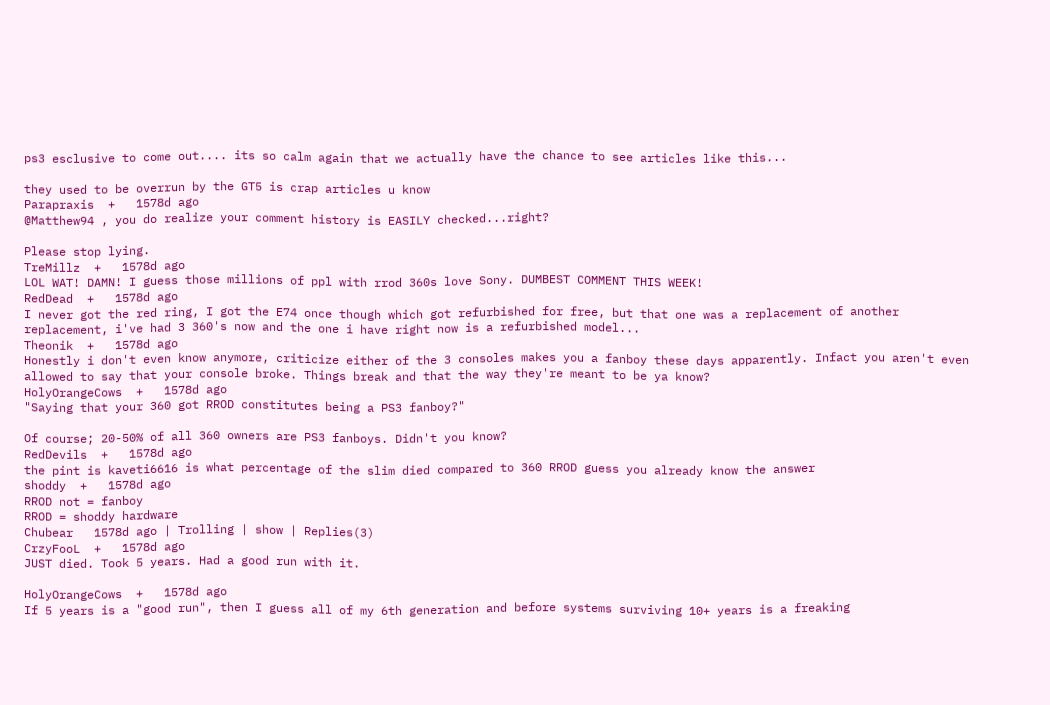ps3 esclusive to come out.... its so calm again that we actually have the chance to see articles like this...

they used to be overrun by the GT5 is crap articles u know
Parapraxis  +   1578d ago
@Matthew94 , you do realize your comment history is EASILY checked...right?

Please stop lying.
TreMillz  +   1578d ago
LOL WAT! DAMN! I guess those millions of ppl with rrod 360s love Sony. DUMBEST COMMENT THIS WEEK!
RedDead  +   1578d ago
I never got the red ring, I got the E74 once though which got refurbished for free, but that one was a replacement of another replacement, i've had 3 360's now and the one i have right now is a refurbished model...
Theonik  +   1578d ago
Honestly i don't even know anymore, criticize either of the 3 consoles makes you a fanboy these days apparently. Infact you aren't even allowed to say that your console broke. Things break and that the way they're meant to be ya know?
HolyOrangeCows  +   1578d ago
"Saying that your 360 got RROD constitutes being a PS3 fanboy?"

Of course; 20-50% of all 360 owners are PS3 fanboys. Didn't you know?
RedDevils  +   1578d ago
the pint is kaveti6616 is what percentage of the slim died compared to 360 RROD guess you already know the answer
shoddy  +   1578d ago
RROD not = fanboy
RROD = shoddy hardware
Chubear   1578d ago | Trolling | show | Replies(3)
CrzyFooL  +   1578d ago
JUST died. Took 5 years. Had a good run with it.

HolyOrangeCows  +   1578d ago
If 5 years is a "good run", then I guess all of my 6th generation and before systems surviving 10+ years is a freaking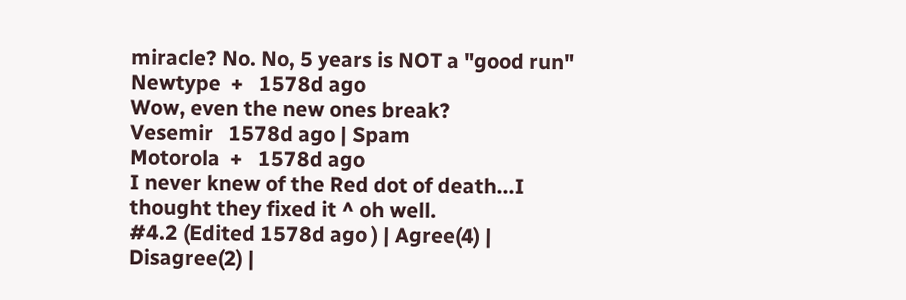miracle? No. No, 5 years is NOT a "good run"
Newtype  +   1578d ago
Wow, even the new ones break?
Vesemir   1578d ago | Spam
Motorola  +   1578d ago
I never knew of the Red dot of death...I thought they fixed it ^ oh well.
#4.2 (Edited 1578d ago ) | Agree(4) | Disagree(2) |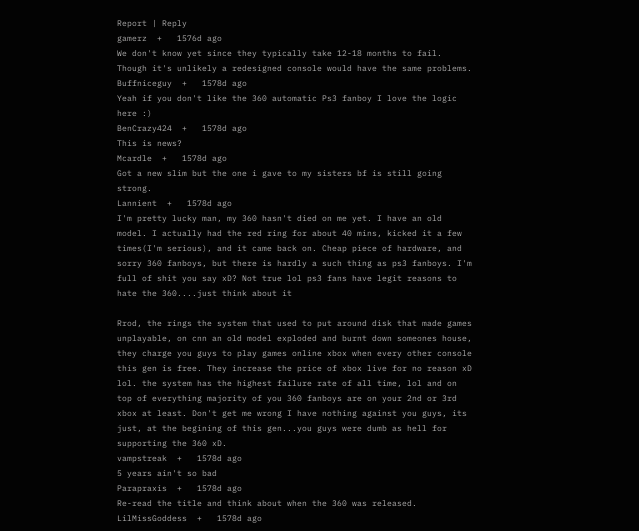Report | Reply
gamerz  +   1576d ago
We don't know yet since they typically take 12-18 months to fail. Though it's unlikely a redesigned console would have the same problems.
Buffniceguy  +   1578d ago
Yeah if you don't like the 360 automatic Ps3 fanboy I love the logic here :)
BenCrazy424  +   1578d ago
This is news?
Mcardle  +   1578d ago
Got a new slim but the one i gave to my sisters bf is still going strong.
Lannient  +   1578d ago
I'm pretty lucky man, my 360 hasn't died on me yet. I have an old model. I actually had the red ring for about 40 mins, kicked it a few times(I'm serious), and it came back on. Cheap piece of hardware, and sorry 360 fanboys, but there is hardly a such thing as ps3 fanboys. I'm full of shit you say xD? Not true lol ps3 fans have legit reasons to hate the 360....just think about it

Rrod, the rings the system that used to put around disk that made games unplayable, on cnn an old model exploded and burnt down someones house, they charge you guys to play games online xbox when every other console this gen is free. They increase the price of xbox live for no reason xD lol. the system has the highest failure rate of all time, lol and on top of everything majority of you 360 fanboys are on your 2nd or 3rd xbox at least. Don't get me wrong I have nothing against you guys, its just, at the begining of this gen...you guys were dumb as hell for supporting the 360 xD.
vampstreak  +   1578d ago
5 years ain't so bad
Parapraxis  +   1578d ago
Re-read the title and think about when the 360 was released.
LilMissGoddess  +   1578d ago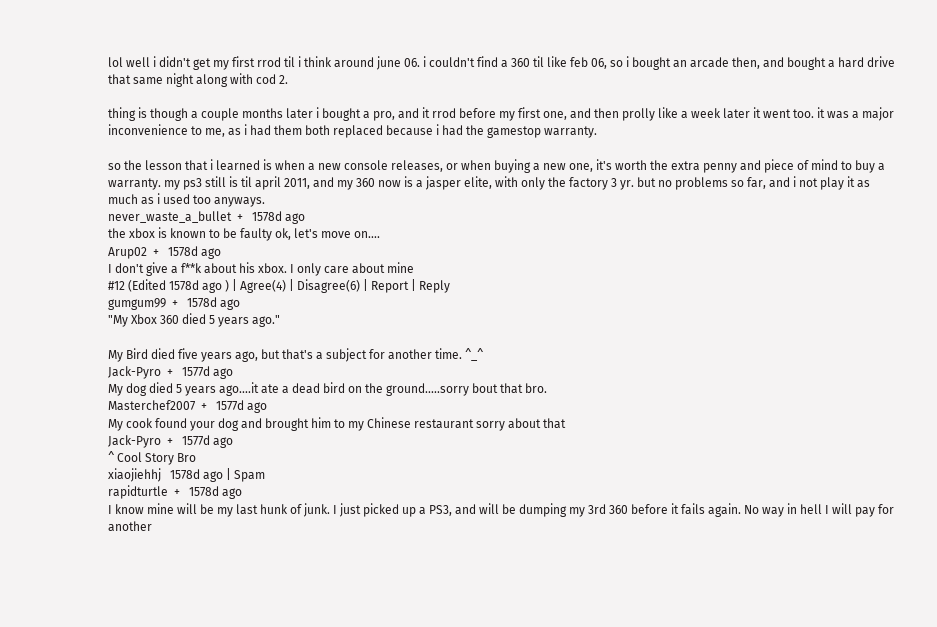lol well i didn't get my first rrod til i think around june 06. i couldn't find a 360 til like feb 06, so i bought an arcade then, and bought a hard drive that same night along with cod 2.

thing is though a couple months later i bought a pro, and it rrod before my first one, and then prolly like a week later it went too. it was a major inconvenience to me, as i had them both replaced because i had the gamestop warranty.

so the lesson that i learned is when a new console releases, or when buying a new one, it's worth the extra penny and piece of mind to buy a warranty. my ps3 still is til april 2011, and my 360 now is a jasper elite, with only the factory 3 yr. but no problems so far, and i not play it as much as i used too anyways.
never_waste_a_bullet  +   1578d ago
the xbox is known to be faulty ok, let's move on....
Arup02  +   1578d ago
I don't give a f**k about his xbox. I only care about mine
#12 (Edited 1578d ago ) | Agree(4) | Disagree(6) | Report | Reply
gumgum99  +   1578d ago
"My Xbox 360 died 5 years ago."

My Bird died five years ago, but that's a subject for another time. ^_^
Jack-Pyro  +   1577d ago
My dog died 5 years ago....it ate a dead bird on the ground.....sorry bout that bro.
Masterchef2007  +   1577d ago
My cook found your dog and brought him to my Chinese restaurant sorry about that
Jack-Pyro  +   1577d ago
^ Cool Story Bro
xiaojiehhj   1578d ago | Spam
rapidturtle  +   1578d ago
I know mine will be my last hunk of junk. I just picked up a PS3, and will be dumping my 3rd 360 before it fails again. No way in hell I will pay for another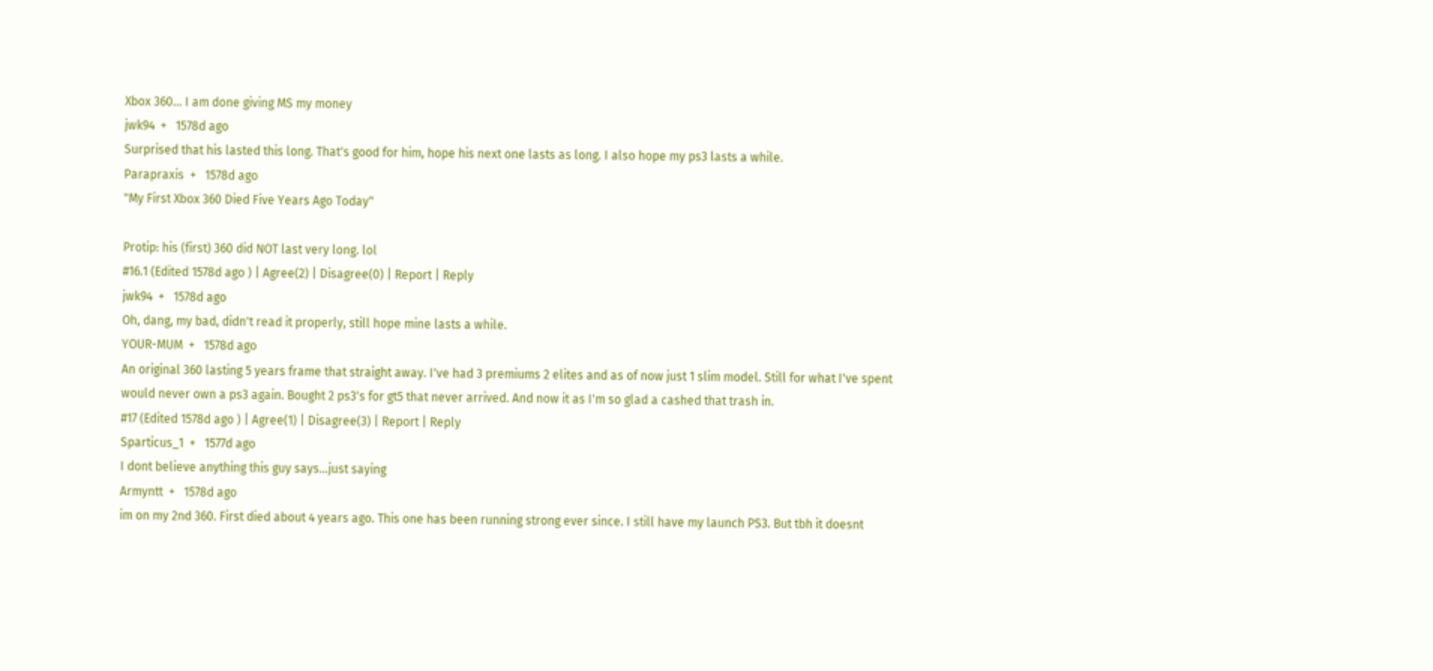Xbox 360... I am done giving MS my money
jwk94  +   1578d ago
Surprised that his lasted this long. That's good for him, hope his next one lasts as long. I also hope my ps3 lasts a while.
Parapraxis  +   1578d ago
"My First Xbox 360 Died Five Years Ago Today"

Protip: his (first) 360 did NOT last very long. lol
#16.1 (Edited 1578d ago ) | Agree(2) | Disagree(0) | Report | Reply
jwk94  +   1578d ago
Oh, dang, my bad, didn't read it properly, still hope mine lasts a while.
YOUR-MUM  +   1578d ago
An original 360 lasting 5 years frame that straight away. I've had 3 premiums 2 elites and as of now just 1 slim model. Still for what I've spent would never own a ps3 again. Bought 2 ps3's for gt5 that never arrived. And now it as I'm so glad a cashed that trash in.
#17 (Edited 1578d ago ) | Agree(1) | Disagree(3) | Report | Reply
Sparticus_1  +   1577d ago
I dont believe anything this guy says...just saying
Armyntt  +   1578d ago
im on my 2nd 360. First died about 4 years ago. This one has been running strong ever since. I still have my launch PS3. But tbh it doesnt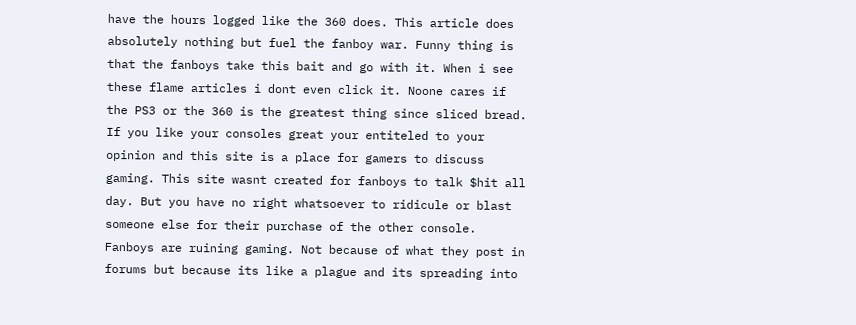have the hours logged like the 360 does. This article does absolutely nothing but fuel the fanboy war. Funny thing is that the fanboys take this bait and go with it. When i see these flame articles i dont even click it. Noone cares if the PS3 or the 360 is the greatest thing since sliced bread. If you like your consoles great your entiteled to your opinion and this site is a place for gamers to discuss gaming. This site wasnt created for fanboys to talk $hit all day. But you have no right whatsoever to ridicule or blast someone else for their purchase of the other console. Fanboys are ruining gaming. Not because of what they post in forums but because its like a plague and its spreading into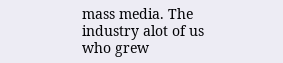mass media. The industry alot of us who grew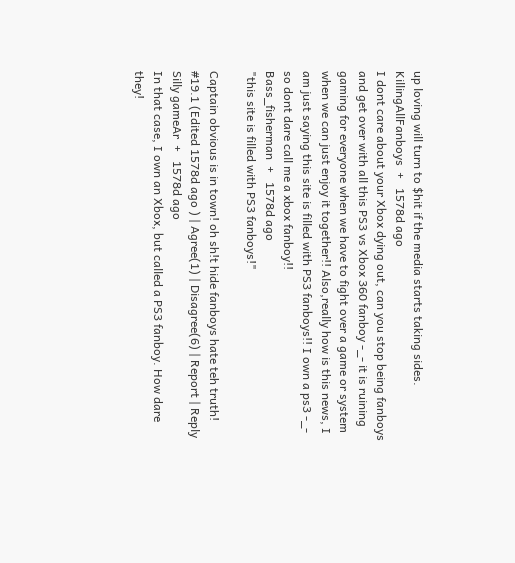up loving will turn to $hit if the media starts taking sides.
KillingAllFanboys  +   1578d ago
I dont care about your Xbox dying out, can you stop being fanboys and get over with all this PS3 vs Xbox 360 fanboy -_- it is ruining gaming for everyone when we have to fight over a game or system when we can just enjoy it together!! Also,really how is this news, I am just saying this site is filled with PS3 fanboys!! I own a ps3 -_- so dont dare call me a xbox fanboy!!
Bass_fisherman  +   1578d ago
"this site is filled with PS3 fanboys!"

Captain obvious is in town! oh sh!t hide fanboys hate teh truth!
#19.1 (Edited 1578d ago ) | Agree(1) | Disagree(6) | Report | Reply
Silly gameAr  +   1578d ago
In that case, I own an Xbox, but called a PS3 fanboy. How dare they!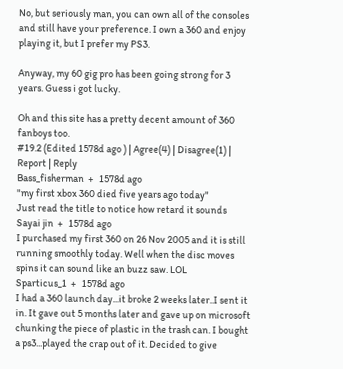No, but seriously man, you can own all of the consoles and still have your preference. I own a 360 and enjoy playing it, but I prefer my PS3.

Anyway, my 60 gig pro has been going strong for 3 years. Guess i got lucky.

Oh and this site has a pretty decent amount of 360 fanboys too.
#19.2 (Edited 1578d ago ) | Agree(4) | Disagree(1) | Report | Reply
Bass_fisherman  +   1578d ago
"my first xbox 360 died five years ago today"
Just read the title to notice how retard it sounds
Sayai jin  +   1578d ago
I purchased my first 360 on 26 Nov 2005 and it is still running smoothly today. Well when the disc moves spins it can sound like an buzz saw. LOL
Sparticus_1  +   1578d ago
I had a 360 launch day...it broke 2 weeks later..I sent it in. It gave out 5 months later and gave up on microsoft chunking the piece of plastic in the trash can. I bought a ps3...played the crap out of it. Decided to give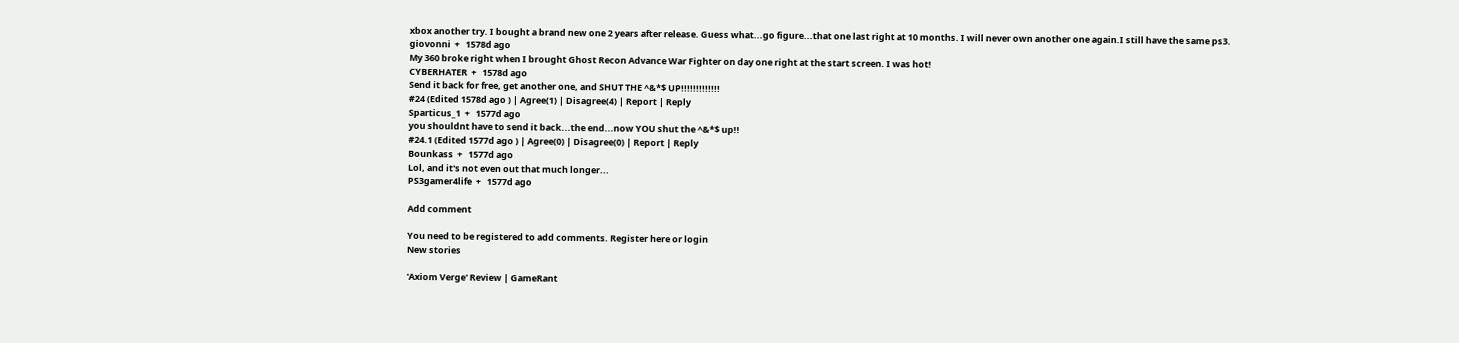xbox another try. I bought a brand new one 2 years after release. Guess what...go figure...that one last right at 10 months. I will never own another one again.I still have the same ps3.
giovonni  +   1578d ago
My 360 broke right when I brought Ghost Recon Advance War Fighter on day one right at the start screen. I was hot!
CYBERHATER  +   1578d ago
Send it back for free, get another one, and SHUT THE ^&*$ UP!!!!!!!!!!!!!
#24 (Edited 1578d ago ) | Agree(1) | Disagree(4) | Report | Reply
Sparticus_1  +   1577d ago
you shouldnt have to send it back...the end...now YOU shut the ^&*$ up!!
#24.1 (Edited 1577d ago ) | Agree(0) | Disagree(0) | Report | Reply
Bounkass  +   1577d ago
Lol, and it's not even out that much longer...
PS3gamer4life  +   1577d ago

Add comment

You need to be registered to add comments. Register here or login
New stories

'Axiom Verge' Review | GameRant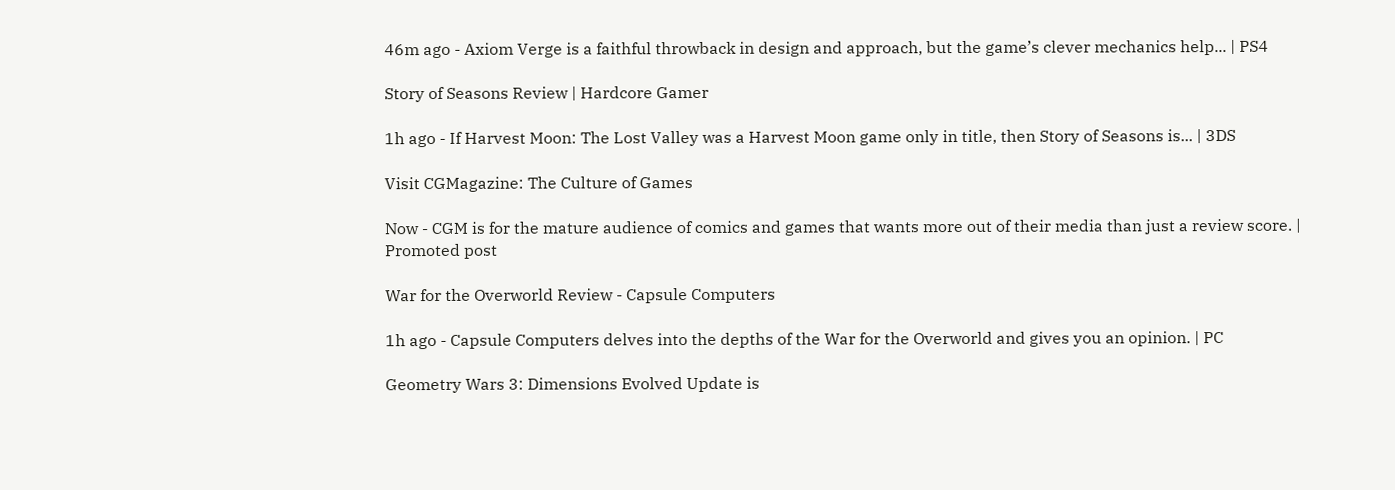46m ago - Axiom Verge is a faithful throwback in design and approach, but the game’s clever mechanics help... | PS4

Story of Seasons Review | Hardcore Gamer

1h ago - If Harvest Moon: The Lost Valley was a Harvest Moon game only in title, then Story of Seasons is... | 3DS

Visit CGMagazine: The Culture of Games

Now - CGM is for the mature audience of comics and games that wants more out of their media than just a review score. | Promoted post

War for the Overworld Review - Capsule Computers

1h ago - Capsule Computers delves into the depths of the War for the Overworld and gives you an opinion. | PC

Geometry Wars 3: Dimensions Evolved Update is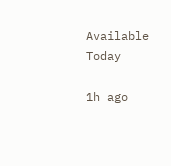Available Today

1h ago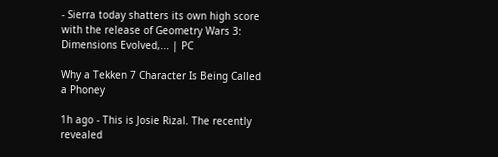- Sierra today shatters its own high score with the release of Geometry Wars 3: Dimensions Evolved,... | PC

Why a Tekken 7 Character Is Being Called a Phoney

1h ago - This is Josie Rizal. The recently revealed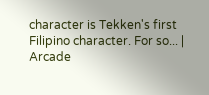character is Tekken's first Filipino character. For so... | Arcade